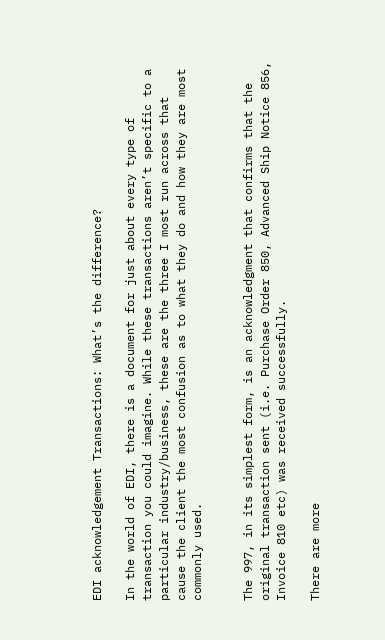EDI acknowledgement Transactions: What’s the difference?

In the world of EDI, there is a document for just about every type of transaction you could imagine. While these transactions aren’t specific to a particular industry/business, these are the three I most run across that cause the client the most confusion as to what they do and how they are most commonly used.


The 997, in its simplest form, is an acknowledgment that confirms that the original transaction sent (i.e. Purchase Order 850, Advanced Ship Notice 856, Invoice 810 etc) was received successfully.

There are more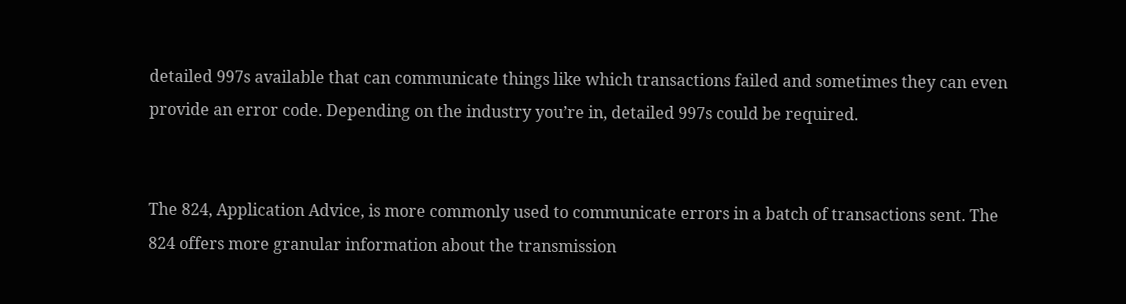detailed 997s available that can communicate things like which transactions failed and sometimes they can even provide an error code. Depending on the industry you’re in, detailed 997s could be required.


The 824, Application Advice, is more commonly used to communicate errors in a batch of transactions sent. The 824 offers more granular information about the transmission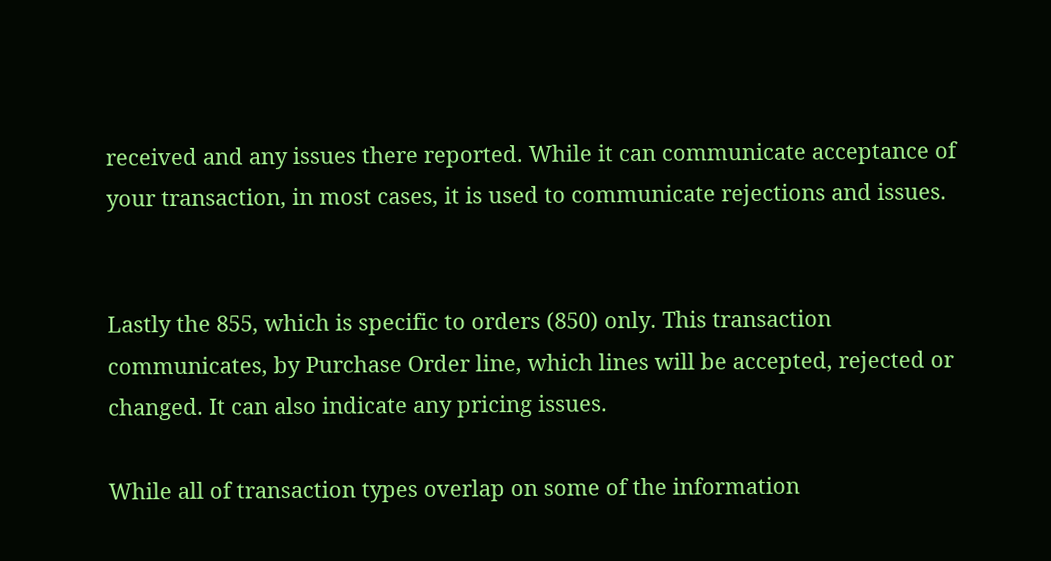received and any issues there reported. While it can communicate acceptance of your transaction, in most cases, it is used to communicate rejections and issues.


Lastly the 855, which is specific to orders (850) only. This transaction communicates, by Purchase Order line, which lines will be accepted, rejected or changed. It can also indicate any pricing issues.

While all of transaction types overlap on some of the information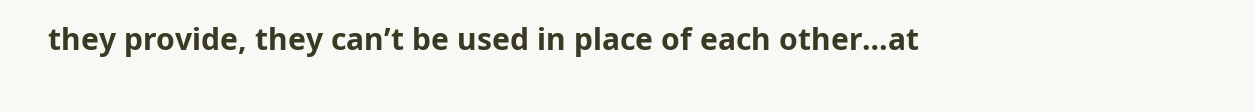they provide, they can’t be used in place of each other…at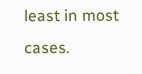least in most cases.